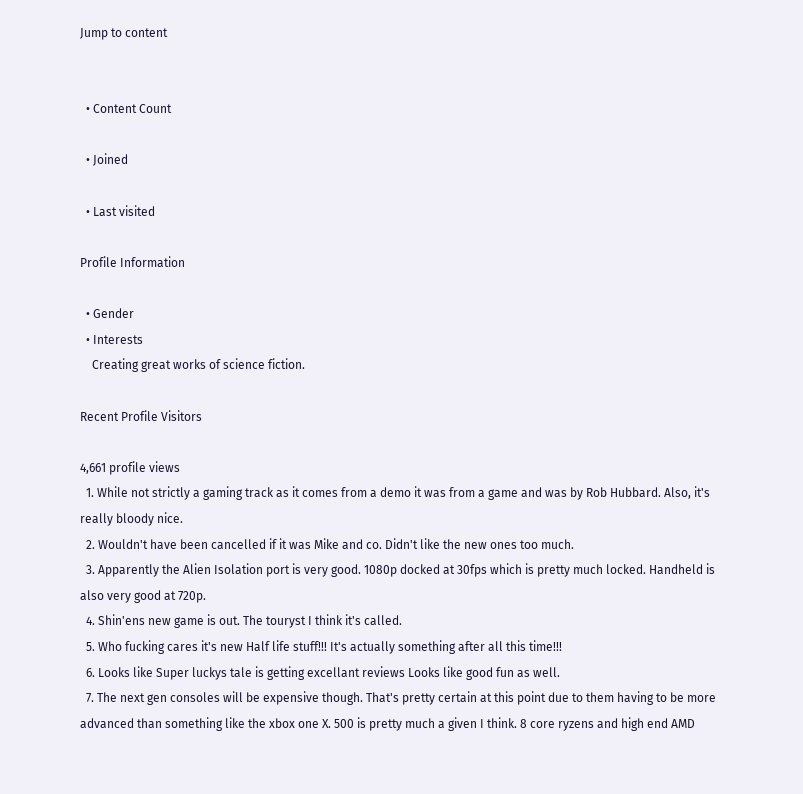Jump to content


  • Content Count

  • Joined

  • Last visited

Profile Information

  • Gender
  • Interests
    Creating great works of science fiction.

Recent Profile Visitors

4,661 profile views
  1. While not strictly a gaming track as it comes from a demo it was from a game and was by Rob Hubbard. Also, it's really bloody nice.
  2. Wouldn't have been cancelled if it was Mike and co. Didn't like the new ones too much.
  3. Apparently the Alien Isolation port is very good. 1080p docked at 30fps which is pretty much locked. Handheld is also very good at 720p.
  4. Shin'ens new game is out. The touryst I think it's called.
  5. Who fucking cares it's new Half life stuff!!! It's actually something after all this time!!!
  6. Looks like Super luckys tale is getting excellant reviews Looks like good fun as well.
  7. The next gen consoles will be expensive though. That's pretty certain at this point due to them having to be more advanced than something like the xbox one X. 500 is pretty much a given I think. 8 core ryzens and high end AMD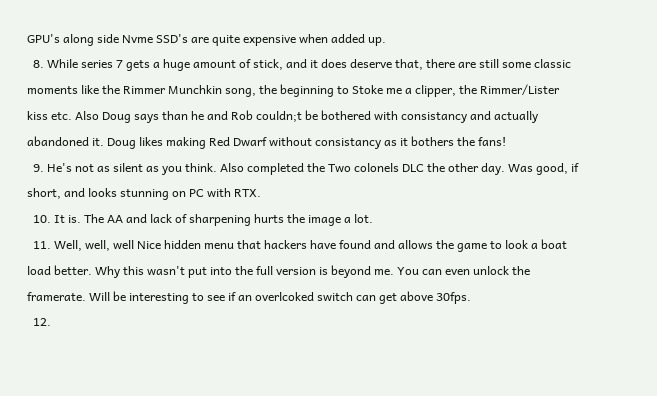GPU's along side Nvme SSD's are quite expensive when added up.
  8. While series 7 gets a huge amount of stick, and it does deserve that, there are still some classic moments like the Rimmer Munchkin song, the beginning to Stoke me a clipper, the Rimmer/Lister kiss etc. Also Doug says than he and Rob couldn;t be bothered with consistancy and actually abandoned it. Doug likes making Red Dwarf without consistancy as it bothers the fans!
  9. He's not as silent as you think. Also completed the Two colonels DLC the other day. Was good, if short, and looks stunning on PC with RTX.
  10. It is. The AA and lack of sharpening hurts the image a lot.
  11. Well, well, well Nice hidden menu that hackers have found and allows the game to look a boat load better. Why this wasn't put into the full version is beyond me. You can even unlock the framerate. Will be interesting to see if an overlcoked switch can get above 30fps.
  12.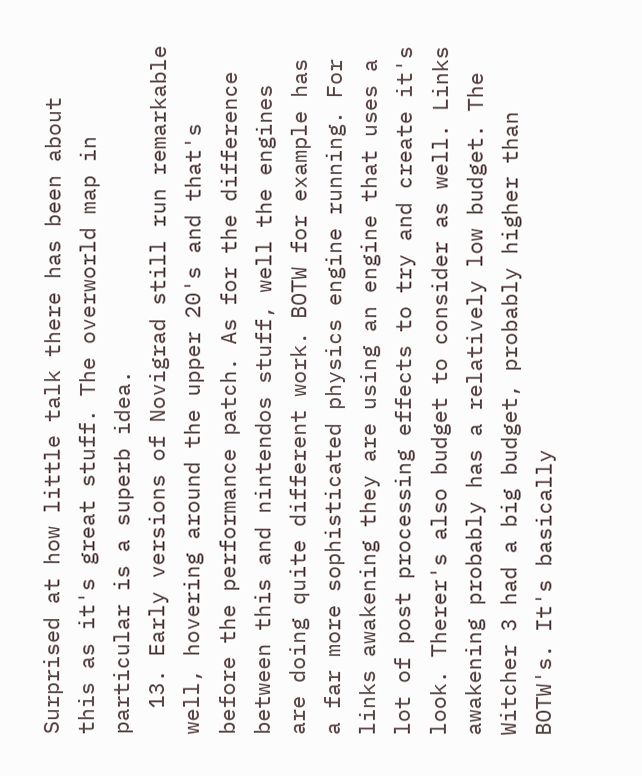Surprised at how little talk there has been about this as it's great stuff. The overworld map in particular is a superb idea.
  13. Early versions of Novigrad still run remarkable well, hovering around the upper 20's and that's before the performance patch. As for the difference between this and nintendos stuff, well the engines are doing quite different work. BOTW for example has a far more sophisticated physics engine running. For links awakening they are using an engine that uses a lot of post processing effects to try and create it's look. Therer's also budget to consider as well. Links awakening probably has a relatively low budget. The Witcher 3 had a big budget, probably higher than BOTW's. It's basically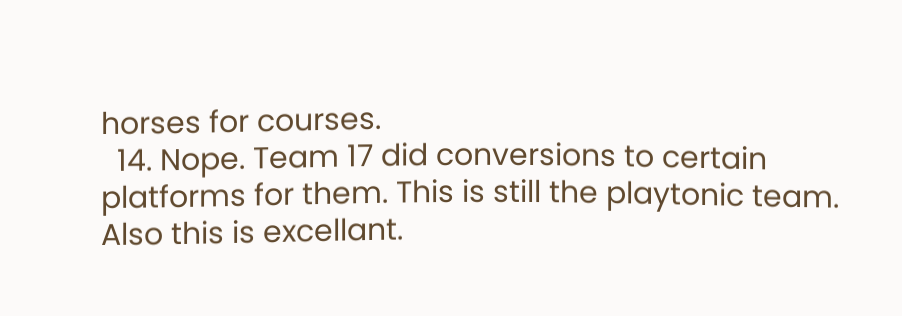horses for courses.
  14. Nope. Team 17 did conversions to certain platforms for them. This is still the playtonic team. Also this is excellant.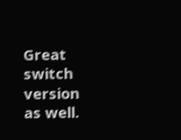Great switch version as well.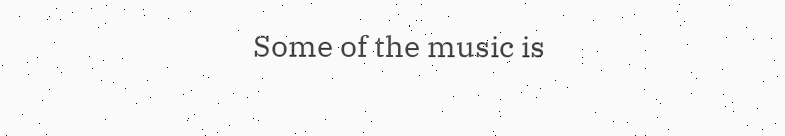Some of the music is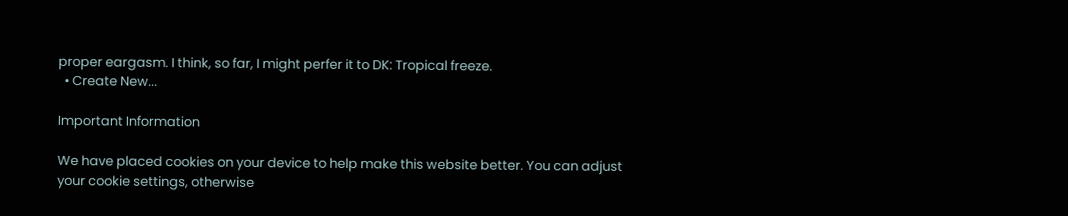proper eargasm. I think, so far, I might perfer it to DK: Tropical freeze.
  • Create New...

Important Information

We have placed cookies on your device to help make this website better. You can adjust your cookie settings, otherwise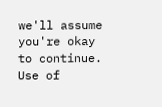we'll assume you're okay to continue. Use of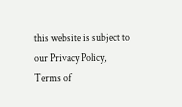this website is subject to our Privacy Policy, Terms of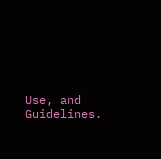Use, and Guidelines.